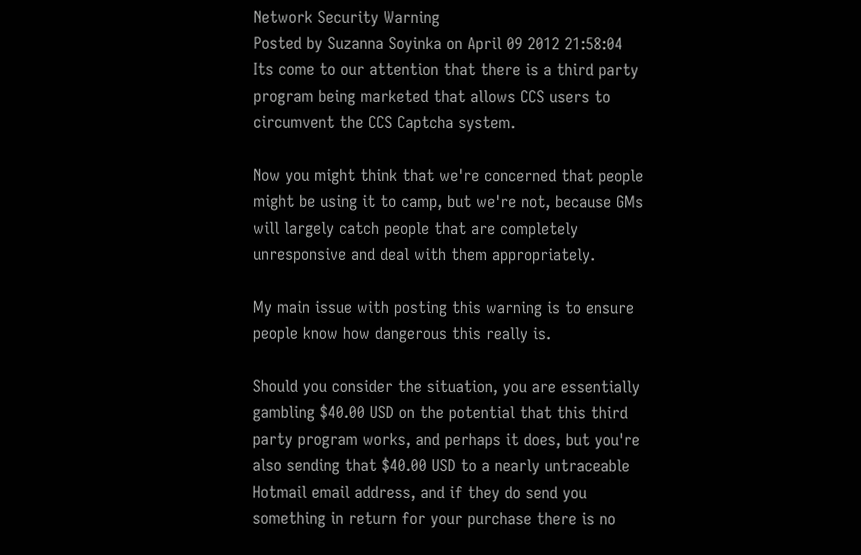Network Security Warning
Posted by Suzanna Soyinka on April 09 2012 21:58:04
Its come to our attention that there is a third party program being marketed that allows CCS users to circumvent the CCS Captcha system.

Now you might think that we're concerned that people might be using it to camp, but we're not, because GMs will largely catch people that are completely unresponsive and deal with them appropriately.

My main issue with posting this warning is to ensure people know how dangerous this really is.

Should you consider the situation, you are essentially gambling $40.00 USD on the potential that this third party program works, and perhaps it does, but you're also sending that $40.00 USD to a nearly untraceable Hotmail email address, and if they do send you something in return for your purchase there is no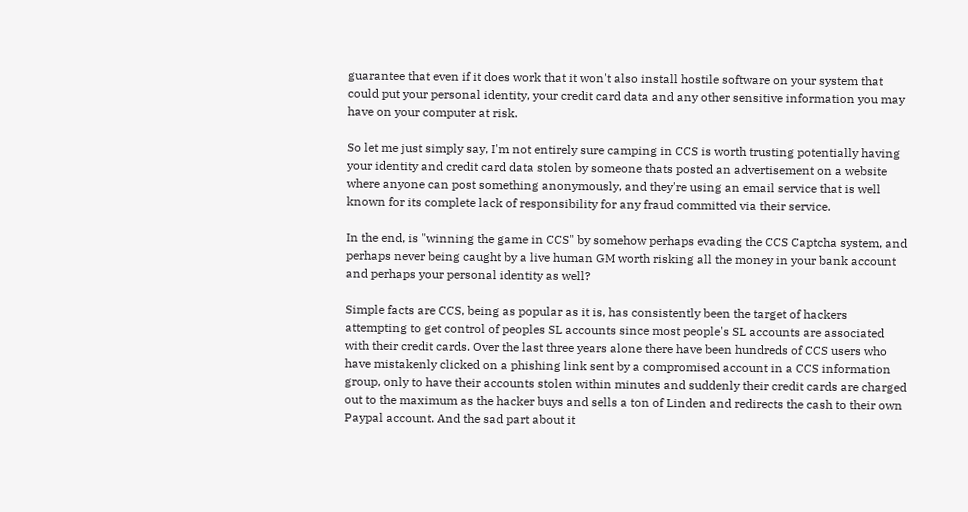guarantee that even if it does work that it won't also install hostile software on your system that could put your personal identity, your credit card data and any other sensitive information you may have on your computer at risk.

So let me just simply say, I'm not entirely sure camping in CCS is worth trusting potentially having your identity and credit card data stolen by someone thats posted an advertisement on a website where anyone can post something anonymously, and they're using an email service that is well known for its complete lack of responsibility for any fraud committed via their service.

In the end, is "winning the game in CCS" by somehow perhaps evading the CCS Captcha system, and perhaps never being caught by a live human GM worth risking all the money in your bank account and perhaps your personal identity as well?

Simple facts are CCS, being as popular as it is, has consistently been the target of hackers attempting to get control of peoples SL accounts since most people's SL accounts are associated with their credit cards. Over the last three years alone there have been hundreds of CCS users who have mistakenly clicked on a phishing link sent by a compromised account in a CCS information group, only to have their accounts stolen within minutes and suddenly their credit cards are charged out to the maximum as the hacker buys and sells a ton of Linden and redirects the cash to their own Paypal account. And the sad part about it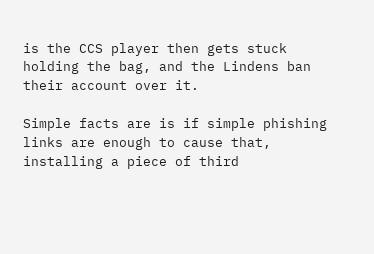is the CCS player then gets stuck holding the bag, and the Lindens ban their account over it.

Simple facts are is if simple phishing links are enough to cause that, installing a piece of third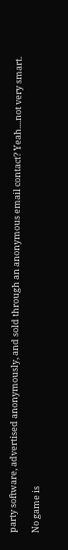party software, advertised anonymously, and sold through an anonymous email contact? Yeah....not very smart.

No game is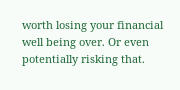worth losing your financial well being over. Or even potentially risking that.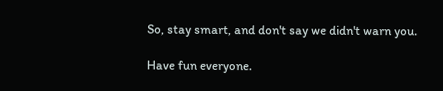So, stay smart, and don't say we didn't warn you.

Have fun everyone.